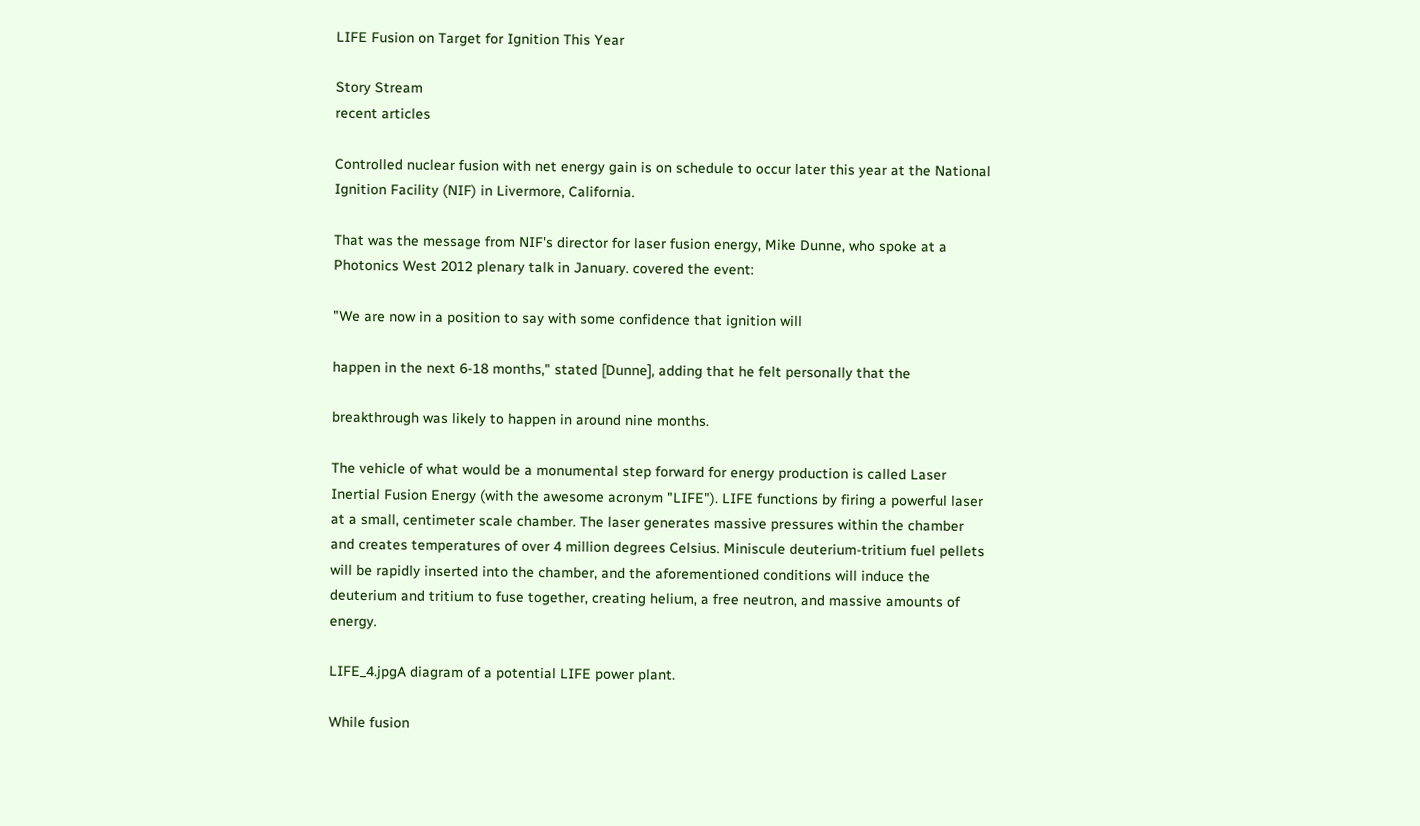LIFE Fusion on Target for Ignition This Year

Story Stream
recent articles

Controlled nuclear fusion with net energy gain is on schedule to occur later this year at the National Ignition Facility (NIF) in Livermore, California.

That was the message from NIF's director for laser fusion energy, Mike Dunne, who spoke at a Photonics West 2012 plenary talk in January. covered the event:

"We are now in a position to say with some confidence that ignition will

happen in the next 6-18 months," stated [Dunne], adding that he felt personally that the

breakthrough was likely to happen in around nine months.

The vehicle of what would be a monumental step forward for energy production is called Laser Inertial Fusion Energy (with the awesome acronym "LIFE"). LIFE functions by firing a powerful laser at a small, centimeter scale chamber. The laser generates massive pressures within the chamber and creates temperatures of over 4 million degrees Celsius. Miniscule deuterium-tritium fuel pellets will be rapidly inserted into the chamber, and the aforementioned conditions will induce the deuterium and tritium to fuse together, creating helium, a free neutron, and massive amounts of energy.

LIFE_4.jpgA diagram of a potential LIFE power plant.

While fusion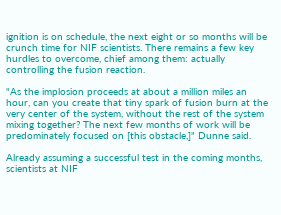ignition is on schedule, the next eight or so months will be crunch time for NIF scientists. There remains a few key hurdles to overcome, chief among them: actually controlling the fusion reaction.

"As the implosion proceeds at about a million miles an hour, can you create that tiny spark of fusion burn at the very center of the system, without the rest of the system mixing together? The next few months of work will be predominately focused on [this obstacle,]" Dunne said.

Already assuming a successful test in the coming months, scientists at NIF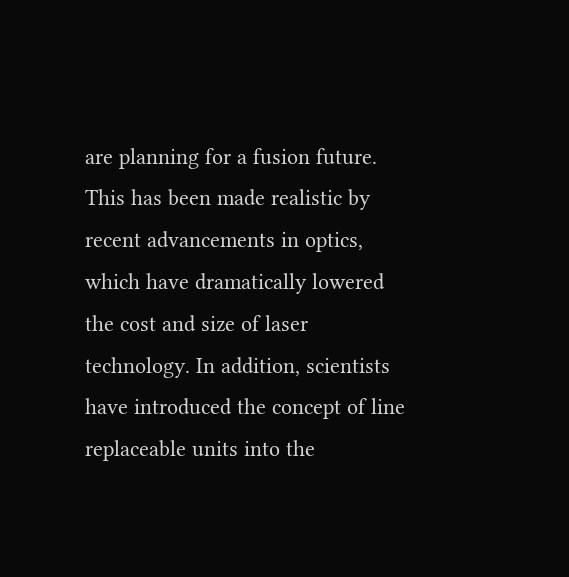are planning for a fusion future. This has been made realistic by recent advancements in optics, which have dramatically lowered the cost and size of laser technology. In addition, scientists have introduced the concept of line replaceable units into the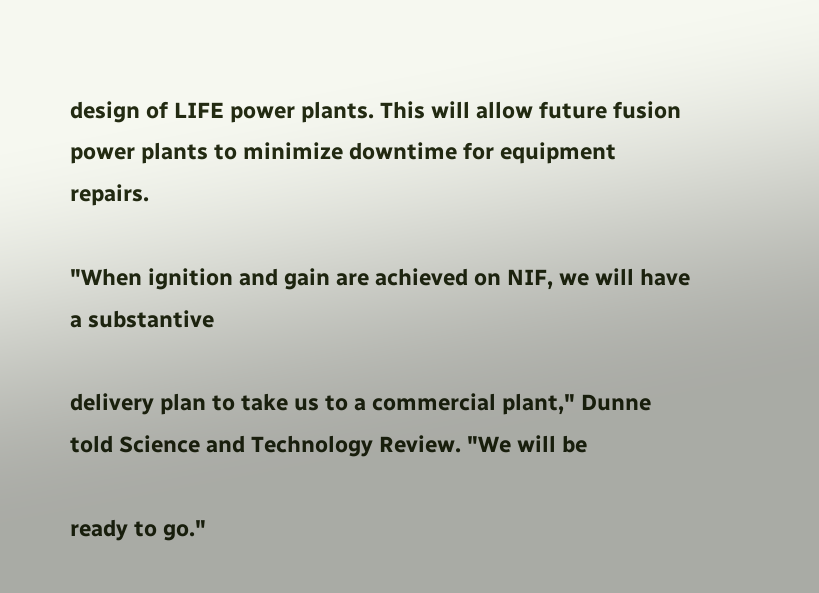design of LIFE power plants. This will allow future fusion power plants to minimize downtime for equipment repairs.

"When ignition and gain are achieved on NIF, we will have a substantive

delivery plan to take us to a commercial plant," Dunne told Science and Technology Review. "We will be

ready to go."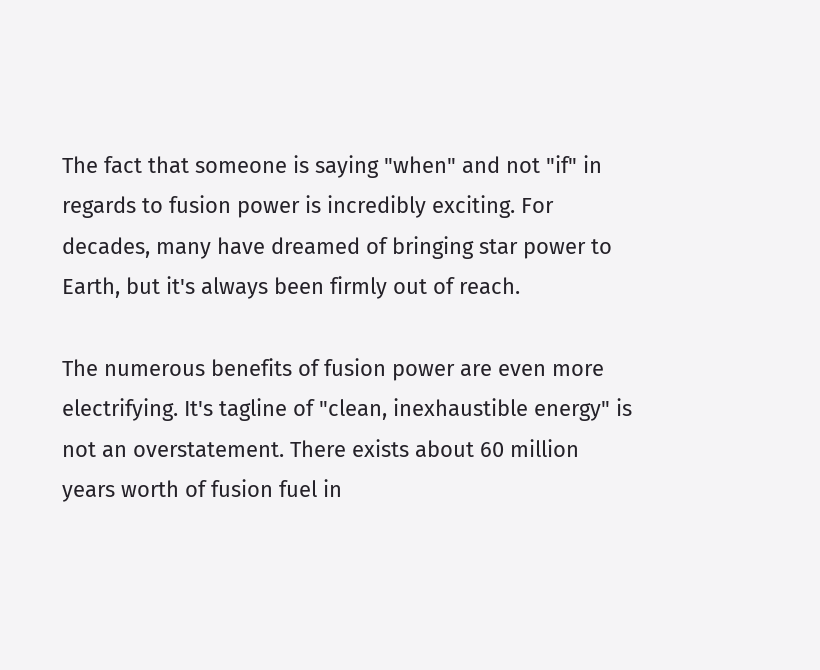The fact that someone is saying "when" and not "if" in regards to fusion power is incredibly exciting. For decades, many have dreamed of bringing star power to Earth, but it's always been firmly out of reach.

The numerous benefits of fusion power are even more electrifying. It's tagline of "clean, inexhaustible energy" is not an overstatement. There exists about 60 million years worth of fusion fuel in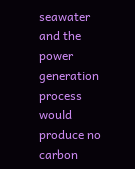seawater and the power generation process would produce no carbon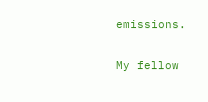emissions.

My fellow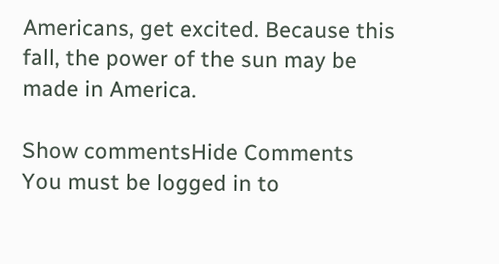Americans, get excited. Because this fall, the power of the sun may be made in America.

Show commentsHide Comments
You must be logged in to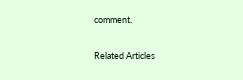comment.

Related Articles